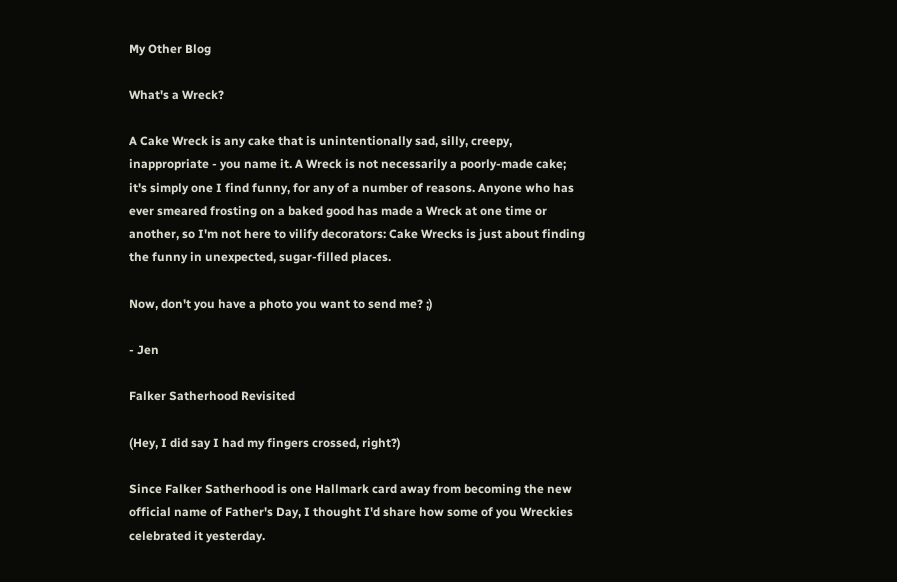My Other Blog

What's a Wreck?

A Cake Wreck is any cake that is unintentionally sad, silly, creepy, inappropriate - you name it. A Wreck is not necessarily a poorly-made cake; it's simply one I find funny, for any of a number of reasons. Anyone who has ever smeared frosting on a baked good has made a Wreck at one time or another, so I'm not here to vilify decorators: Cake Wrecks is just about finding the funny in unexpected, sugar-filled places.

Now, don't you have a photo you want to send me? ;)

- Jen

Falker Satherhood Revisited

(Hey, I did say I had my fingers crossed, right?)

Since Falker Satherhood is one Hallmark card away from becoming the new official name of Father's Day, I thought I'd share how some of you Wreckies celebrated it yesterday.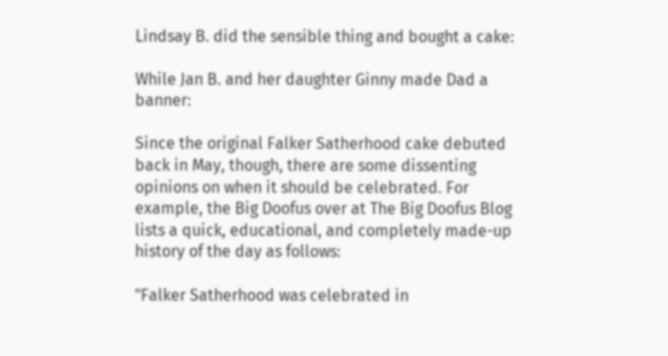Lindsay B. did the sensible thing and bought a cake:

While Jan B. and her daughter Ginny made Dad a banner:

Since the original Falker Satherhood cake debuted back in May, though, there are some dissenting opinions on when it should be celebrated. For example, the Big Doofus over at The Big Doofus Blog lists a quick, educational, and completely made-up history of the day as follows:

"Falker Satherhood was celebrated in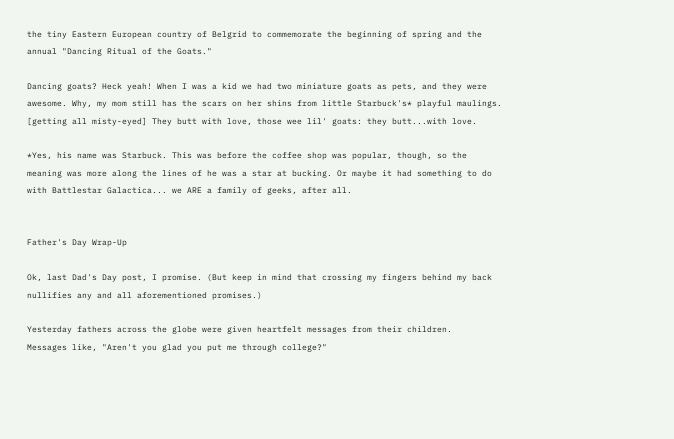the tiny Eastern European country of Belgrid to commemorate the beginning of spring and the annual "Dancing Ritual of the Goats."

Dancing goats? Heck yeah! When I was a kid we had two miniature goats as pets, and they were awesome. Why, my mom still has the scars on her shins from little Starbuck's* playful maulings. [getting all misty-eyed] They butt with love, those wee lil' goats: they butt...with love.

*Yes, his name was Starbuck. This was before the coffee shop was popular, though, so the meaning was more along the lines of he was a star at bucking. Or maybe it had something to do with Battlestar Galactica... we ARE a family of geeks, after all.


Father's Day Wrap-Up

Ok, last Dad's Day post, I promise. (But keep in mind that crossing my fingers behind my back nullifies any and all aforementioned promises.)

Yesterday fathers across the globe were given heartfelt messages from their children.
Messages like, "Aren't you glad you put me through college?"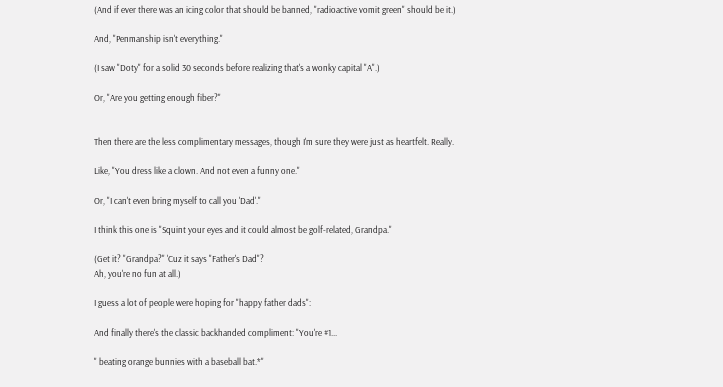(And if ever there was an icing color that should be banned, "radioactive vomit green" should be it.)

And, "Penmanship isn't everything."

(I saw "Doty" for a solid 30 seconds before realizing that's a wonky capital "A".)

Or, "Are you getting enough fiber?"


Then there are the less complimentary messages, though I'm sure they were just as heartfelt. Really.

Like, "You dress like a clown. And not even a funny one."

Or, "I can't even bring myself to call you 'Dad'."

I think this one is "Squint your eyes and it could almost be golf-related, Grandpa."

(Get it? "Grandpa?" 'Cuz it says "Father's Dad"?
Ah, you're no fun at all.)

I guess a lot of people were hoping for "happy father dads":

And finally there's the classic backhanded compliment: "You're #1...

" beating orange bunnies with a baseball bat.*"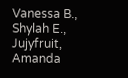Vanessa B., Shylah E., Jujyfruit, Amanda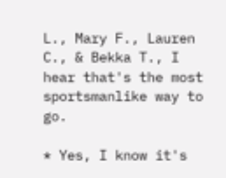L., Mary F., Lauren C., & Bekka T., I hear that's the most sportsmanlike way to go.

* Yes, I know it's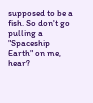supposed to be a fish. So don't go pulling a "Spaceship Earth" on me, hear?